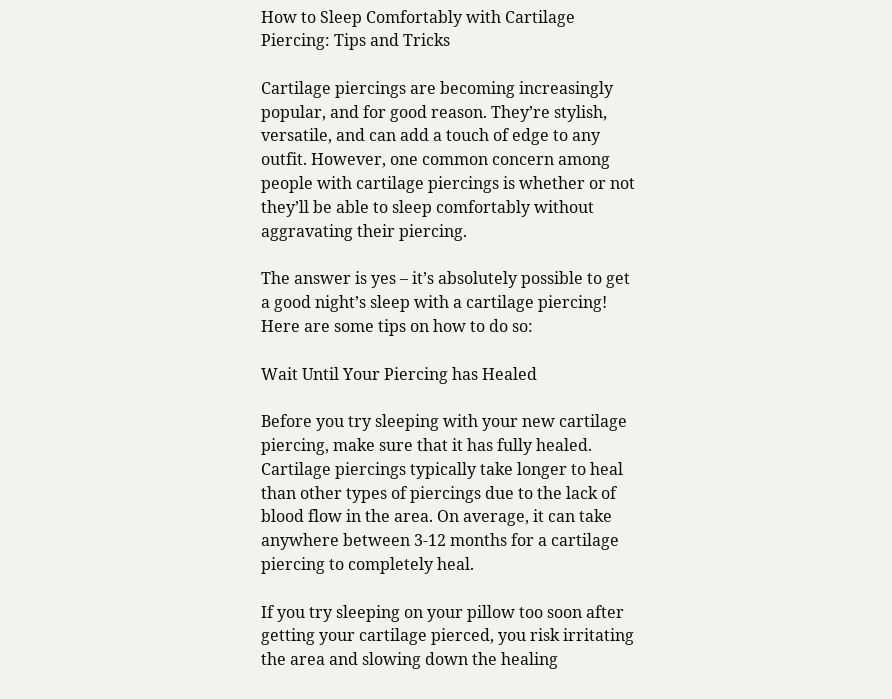How to Sleep Comfortably with Cartilage Piercing: Tips and Tricks

Cartilage piercings are becoming increasingly popular, and for good reason. They’re stylish, versatile, and can add a touch of edge to any outfit. However, one common concern among people with cartilage piercings is whether or not they’ll be able to sleep comfortably without aggravating their piercing.

The answer is yes – it’s absolutely possible to get a good night’s sleep with a cartilage piercing! Here are some tips on how to do so:

Wait Until Your Piercing has Healed

Before you try sleeping with your new cartilage piercing, make sure that it has fully healed. Cartilage piercings typically take longer to heal than other types of piercings due to the lack of blood flow in the area. On average, it can take anywhere between 3-12 months for a cartilage piercing to completely heal.

If you try sleeping on your pillow too soon after getting your cartilage pierced, you risk irritating the area and slowing down the healing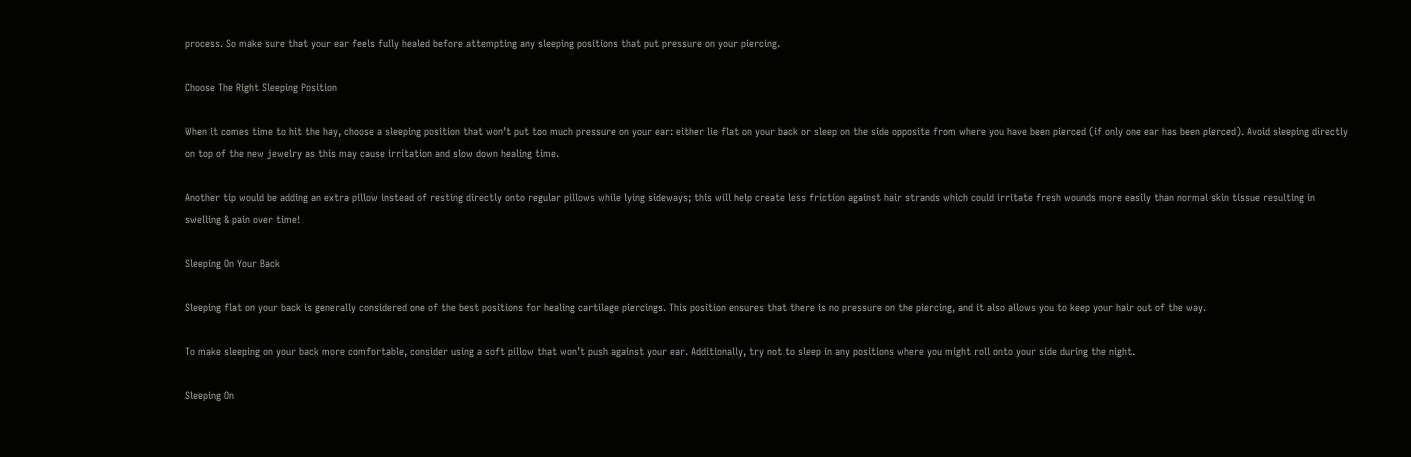process. So make sure that your ear feels fully healed before attempting any sleeping positions that put pressure on your piercing.

Choose The Right Sleeping Position

When it comes time to hit the hay, choose a sleeping position that won’t put too much pressure on your ear: either lie flat on your back or sleep on the side opposite from where you have been pierced (if only one ear has been pierced). Avoid sleeping directly on top of the new jewelry as this may cause irritation and slow down healing time.

Another tip would be adding an extra pillow instead of resting directly onto regular pillows while lying sideways; this will help create less friction against hair strands which could irritate fresh wounds more easily than normal skin tissue resulting in swelling & pain over time!

Sleeping On Your Back

Sleeping flat on your back is generally considered one of the best positions for healing cartilage piercings. This position ensures that there is no pressure on the piercing, and it also allows you to keep your hair out of the way.

To make sleeping on your back more comfortable, consider using a soft pillow that won’t push against your ear. Additionally, try not to sleep in any positions where you might roll onto your side during the night.

Sleeping On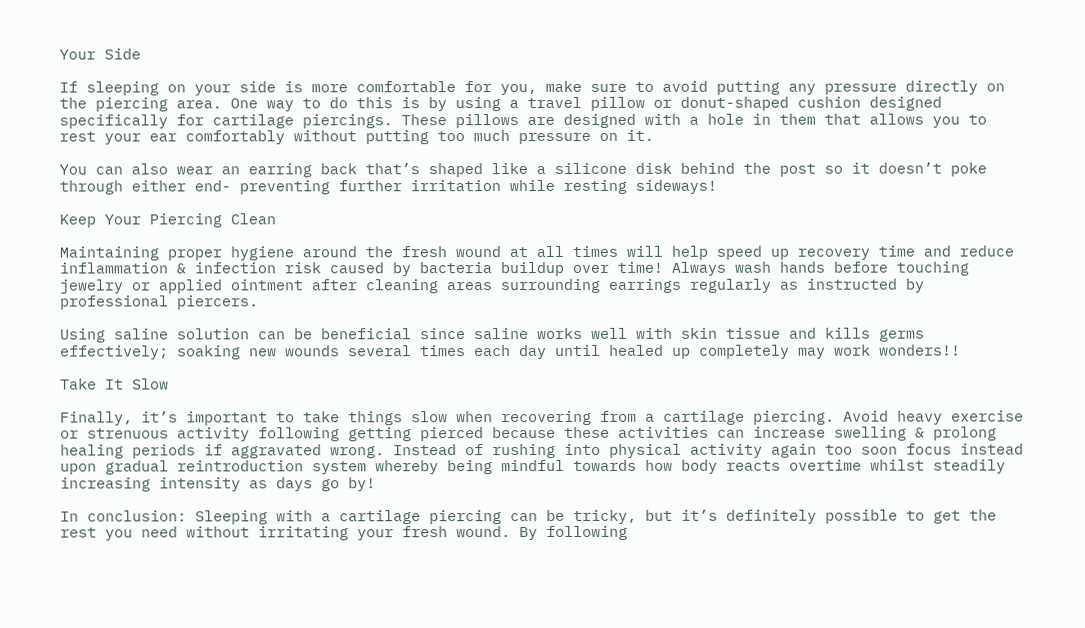Your Side

If sleeping on your side is more comfortable for you, make sure to avoid putting any pressure directly on the piercing area. One way to do this is by using a travel pillow or donut-shaped cushion designed specifically for cartilage piercings. These pillows are designed with a hole in them that allows you to rest your ear comfortably without putting too much pressure on it.

You can also wear an earring back that’s shaped like a silicone disk behind the post so it doesn’t poke through either end- preventing further irritation while resting sideways!

Keep Your Piercing Clean

Maintaining proper hygiene around the fresh wound at all times will help speed up recovery time and reduce inflammation & infection risk caused by bacteria buildup over time! Always wash hands before touching jewelry or applied ointment after cleaning areas surrounding earrings regularly as instructed by professional piercers.

Using saline solution can be beneficial since saline works well with skin tissue and kills germs effectively; soaking new wounds several times each day until healed up completely may work wonders!!

Take It Slow

Finally, it’s important to take things slow when recovering from a cartilage piercing. Avoid heavy exercise or strenuous activity following getting pierced because these activities can increase swelling & prolong healing periods if aggravated wrong. Instead of rushing into physical activity again too soon focus instead upon gradual reintroduction system whereby being mindful towards how body reacts overtime whilst steadily increasing intensity as days go by!

In conclusion: Sleeping with a cartilage piercing can be tricky, but it’s definitely possible to get the rest you need without irritating your fresh wound. By following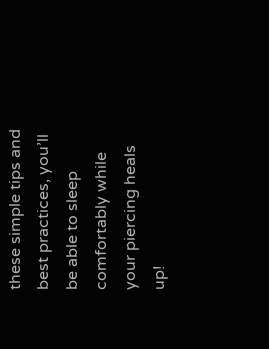these simple tips and best practices, you’ll be able to sleep comfortably while your piercing heals up!